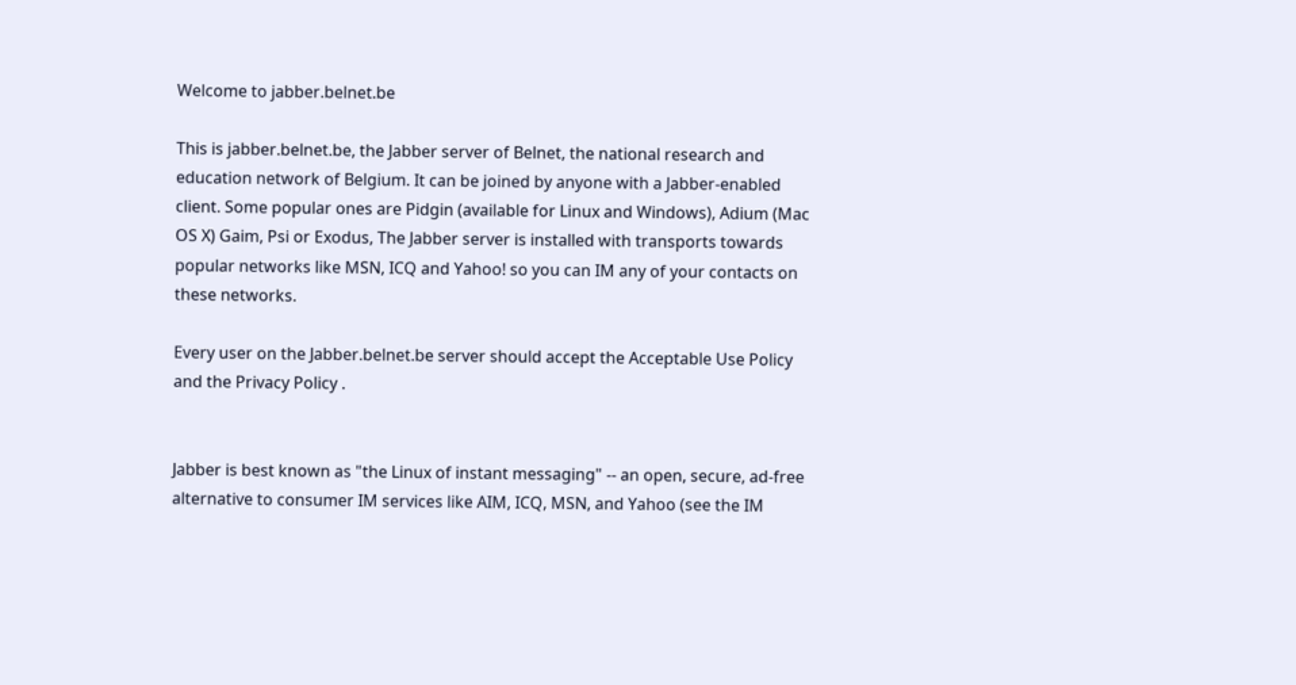Welcome to jabber.belnet.be

This is jabber.belnet.be, the Jabber server of Belnet, the national research and education network of Belgium. It can be joined by anyone with a Jabber-enabled client. Some popular ones are Pidgin (available for Linux and Windows), Adium (Mac OS X) Gaim, Psi or Exodus, The Jabber server is installed with transports towards popular networks like MSN, ICQ and Yahoo! so you can IM any of your contacts on these networks.

Every user on the Jabber.belnet.be server should accept the Acceptable Use Policy and the Privacy Policy .


Jabber is best known as "the Linux of instant messaging" -- an open, secure, ad-free alternative to consumer IM services like AIM, ICQ, MSN, and Yahoo (see the IM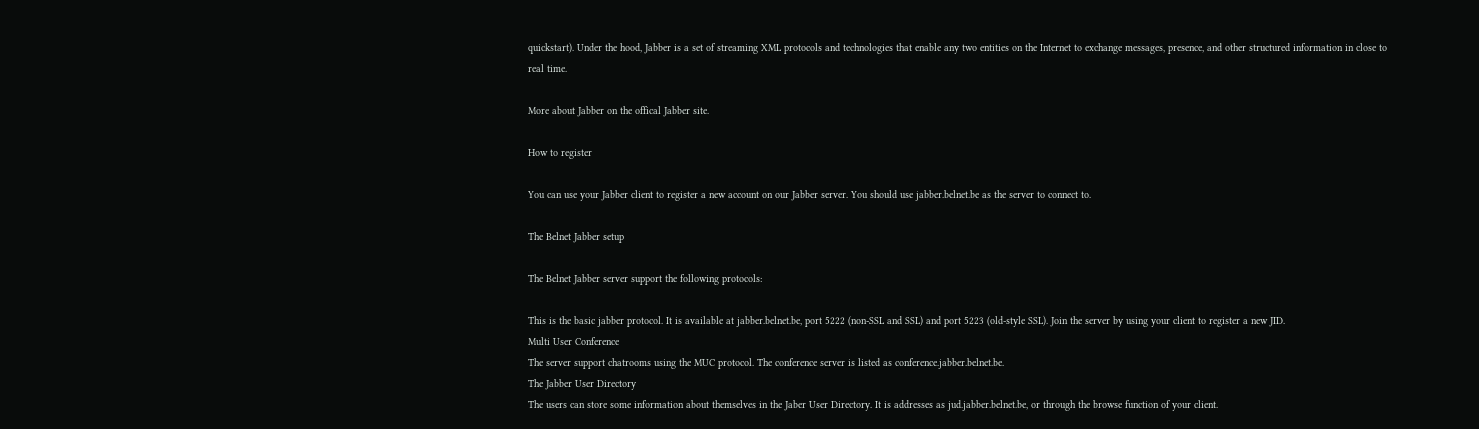quickstart). Under the hood, Jabber is a set of streaming XML protocols and technologies that enable any two entities on the Internet to exchange messages, presence, and other structured information in close to real time.

More about Jabber on the offical Jabber site.

How to register

You can use your Jabber client to register a new account on our Jabber server. You should use jabber.belnet.be as the server to connect to.

The Belnet Jabber setup

The Belnet Jabber server support the following protocols:

This is the basic jabber protocol. It is available at jabber.belnet.be, port 5222 (non-SSL and SSL) and port 5223 (old-style SSL). Join the server by using your client to register a new JID.
Multi User Conference
The server support chatrooms using the MUC protocol. The conference server is listed as conference.jabber.belnet.be.
The Jabber User Directory
The users can store some information about themselves in the Jaber User Directory. It is addresses as jud.jabber.belnet.be, or through the browse function of your client.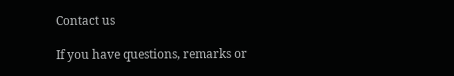Contact us

If you have questions, remarks or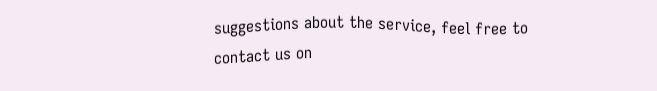suggestions about the service, feel free to contact us on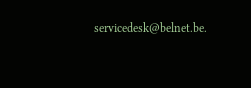servicedesk@belnet.be.